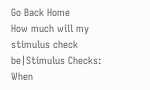Go Back Home
How much will my stimulus check be|Stimulus Checks: When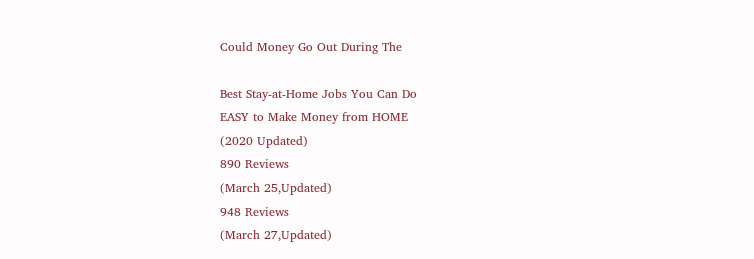Could Money Go Out During The

Best Stay-at-Home Jobs You Can Do
EASY to Make Money from HOME
(2020 Updated)
890 Reviews
(March 25,Updated)
948 Reviews
(March 27,Updated)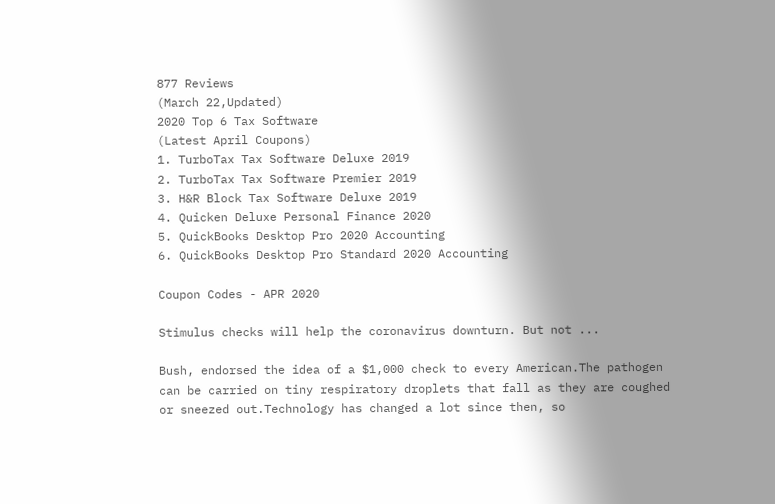877 Reviews
(March 22,Updated)
2020 Top 6 Tax Software
(Latest April Coupons)
1. TurboTax Tax Software Deluxe 2019
2. TurboTax Tax Software Premier 2019
3. H&R Block Tax Software Deluxe 2019
4. Quicken Deluxe Personal Finance 2020
5. QuickBooks Desktop Pro 2020 Accounting
6. QuickBooks Desktop Pro Standard 2020 Accounting

Coupon Codes - APR 2020

Stimulus checks will help the coronavirus downturn. But not ...

Bush, endorsed the idea of a $1,000 check to every American.The pathogen can be carried on tiny respiratory droplets that fall as they are coughed or sneezed out.Technology has changed a lot since then, so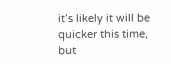it’s likely it will be quicker this time, but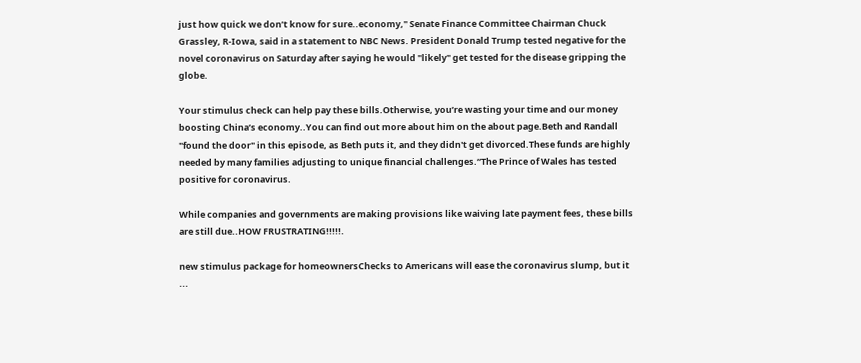just how quick we don’t know for sure..economy," Senate Finance Committee Chairman Chuck Grassley, R-Iowa, said in a statement to NBC News. President Donald Trump tested negative for the novel coronavirus on Saturday after saying he would "likely" get tested for the disease gripping the globe.

Your stimulus check can help pay these bills.Otherwise, you’re wasting your time and our money boosting China’s economy..You can find out more about him on the about page.Beth and Randall "found the door" in this episode, as Beth puts it, and they didn't get divorced.These funds are highly needed by many families adjusting to unique financial challenges.“The Prince of Wales has tested positive for coronavirus.

While companies and governments are making provisions like waiving late payment fees, these bills are still due..HOW FRUSTRATING!!!!!.

new stimulus package for homeownersChecks to Americans will ease the coronavirus slump, but it ...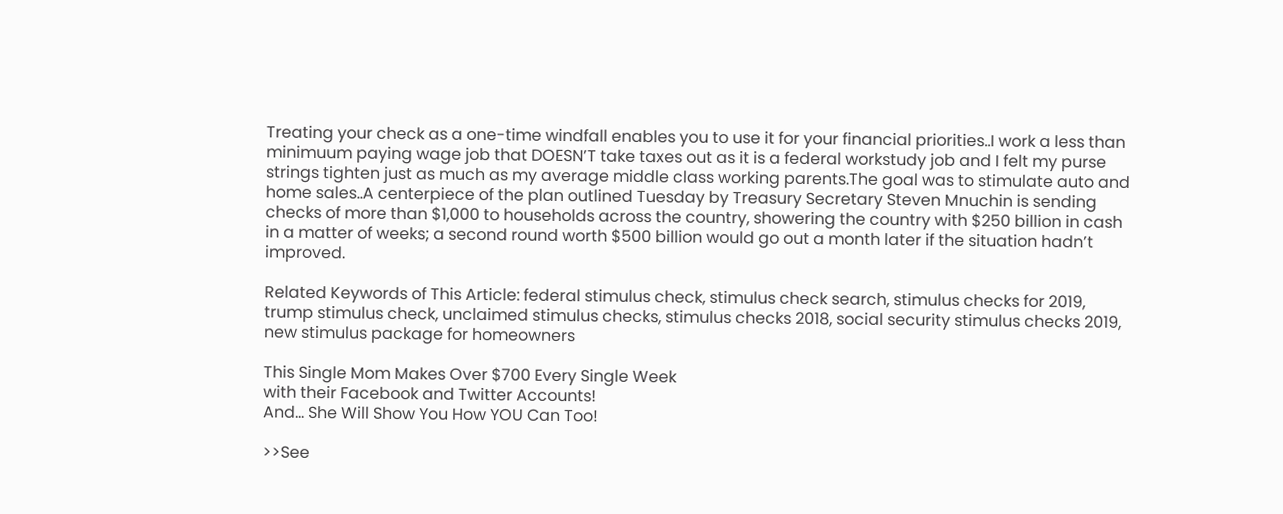Treating your check as a one-time windfall enables you to use it for your financial priorities..I work a less than minimuum paying wage job that DOESN’T take taxes out as it is a federal workstudy job and I felt my purse strings tighten just as much as my average middle class working parents.The goal was to stimulate auto and home sales..A centerpiece of the plan outlined Tuesday by Treasury Secretary Steven Mnuchin is sending checks of more than $1,000 to households across the country, showering the country with $250 billion in cash in a matter of weeks; a second round worth $500 billion would go out a month later if the situation hadn’t improved.

Related Keywords of This Article: federal stimulus check, stimulus check search, stimulus checks for 2019, trump stimulus check, unclaimed stimulus checks, stimulus checks 2018, social security stimulus checks 2019, new stimulus package for homeowners

This Single Mom Makes Over $700 Every Single Week
with their Facebook and Twitter Accounts!
And... She Will Show You How YOU Can Too!

>>See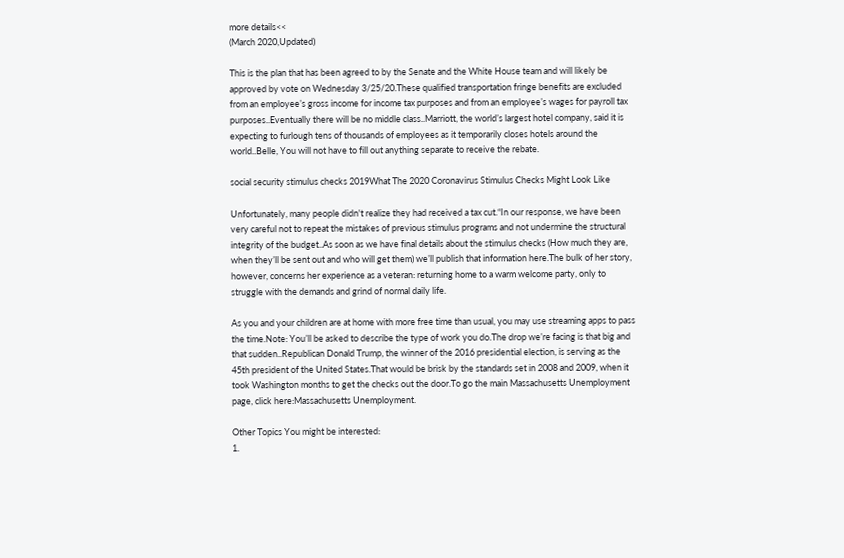more details<<
(March 2020,Updated)

This is the plan that has been agreed to by the Senate and the White House team and will likely be approved by vote on Wednesday 3/25/20.These qualified transportation fringe benefits are excluded from an employee’s gross income for income tax purposes and from an employee’s wages for payroll tax purposes..Eventually there will be no middle class..Marriott, the world’s largest hotel company, said it is expecting to furlough tens of thousands of employees as it temporarily closes hotels around the world..Belle, You will not have to fill out anything separate to receive the rebate.

social security stimulus checks 2019What The 2020 Coronavirus Stimulus Checks Might Look Like

Unfortunately, many people didn't realize they had received a tax cut.“In our response, we have been very careful not to repeat the mistakes of previous stimulus programs and not undermine the structural integrity of the budget..As soon as we have final details about the stimulus checks (How much they are, when they’ll be sent out and who will get them) we’ll publish that information here.The bulk of her story, however, concerns her experience as a veteran: returning home to a warm welcome party, only to struggle with the demands and grind of normal daily life.

As you and your children are at home with more free time than usual, you may use streaming apps to pass the time.Note: You’ll be asked to describe the type of work you do.The drop we’re facing is that big and that sudden..Republican Donald Trump, the winner of the 2016 presidential election, is serving as the 45th president of the United States.That would be brisk by the standards set in 2008 and 2009, when it took Washington months to get the checks out the door.To go the main Massachusetts Unemployment page, click here:Massachusetts Unemployment.

Other Topics You might be interested:
1.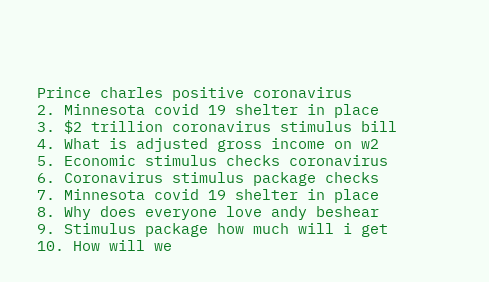Prince charles positive coronavirus
2. Minnesota covid 19 shelter in place
3. $2 trillion coronavirus stimulus bill
4. What is adjusted gross income on w2
5. Economic stimulus checks coronavirus
6. Coronavirus stimulus package checks
7. Minnesota covid 19 shelter in place
8. Why does everyone love andy beshear
9. Stimulus package how much will i get
10. How will we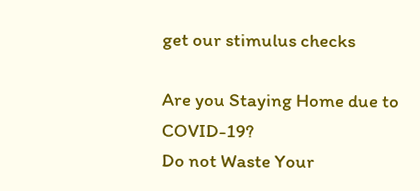get our stimulus checks

Are you Staying Home due to COVID-19?
Do not Waste Your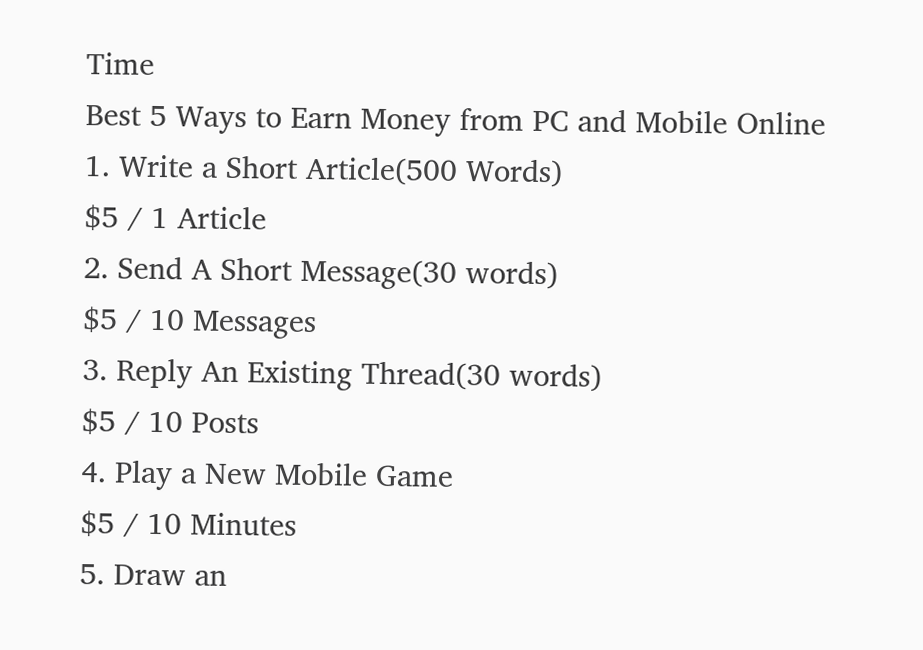Time
Best 5 Ways to Earn Money from PC and Mobile Online
1. Write a Short Article(500 Words)
$5 / 1 Article
2. Send A Short Message(30 words)
$5 / 10 Messages
3. Reply An Existing Thread(30 words)
$5 / 10 Posts
4. Play a New Mobile Game
$5 / 10 Minutes
5. Draw an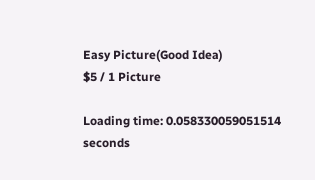Easy Picture(Good Idea)
$5 / 1 Picture

Loading time: 0.058330059051514 seconds